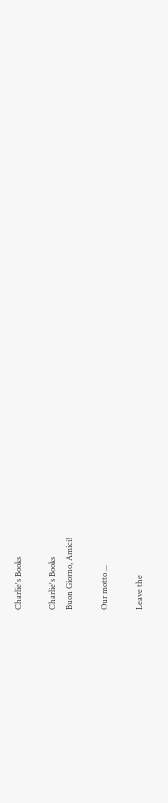Charlie's Books

Charlie's Books
Buon Giorno, Amici!

Our motto ...

Leave the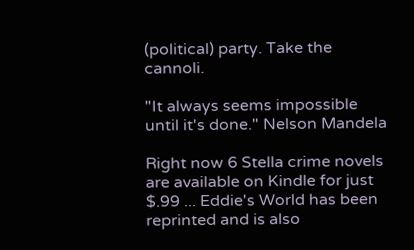(political) party. Take the cannoli.

"It always seems impossible until it's done." Nelson Mandela

Right now 6 Stella crime novels are available on Kindle for just $.99 ... Eddie's World has been reprinted and is also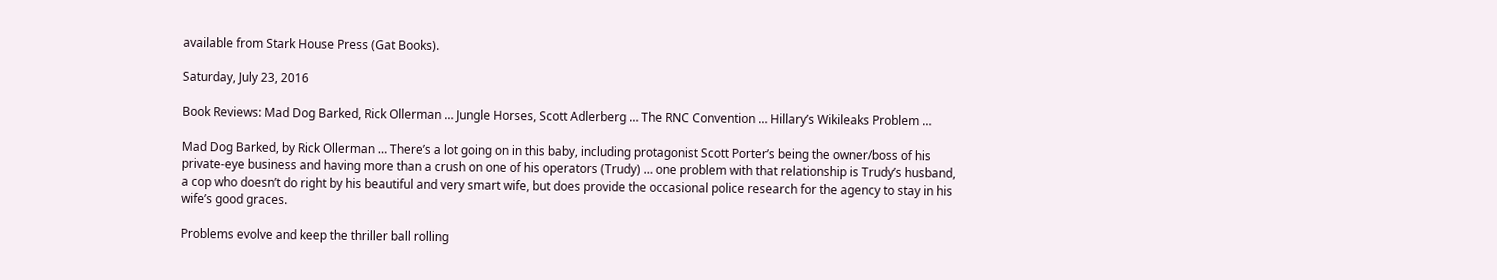available from Stark House Press (Gat Books).

Saturday, July 23, 2016

Book Reviews: Mad Dog Barked, Rick Ollerman … Jungle Horses, Scott Adlerberg … The RNC Convention … Hillary’s Wikileaks Problem …

Mad Dog Barked, by Rick Ollerman … There’s a lot going on in this baby, including protagonist Scott Porter’s being the owner/boss of his private-eye business and having more than a crush on one of his operators (Trudy) … one problem with that relationship is Trudy’s husband, a cop who doesn’t do right by his beautiful and very smart wife, but does provide the occasional police research for the agency to stay in his wife’s good graces.

Problems evolve and keep the thriller ball rolling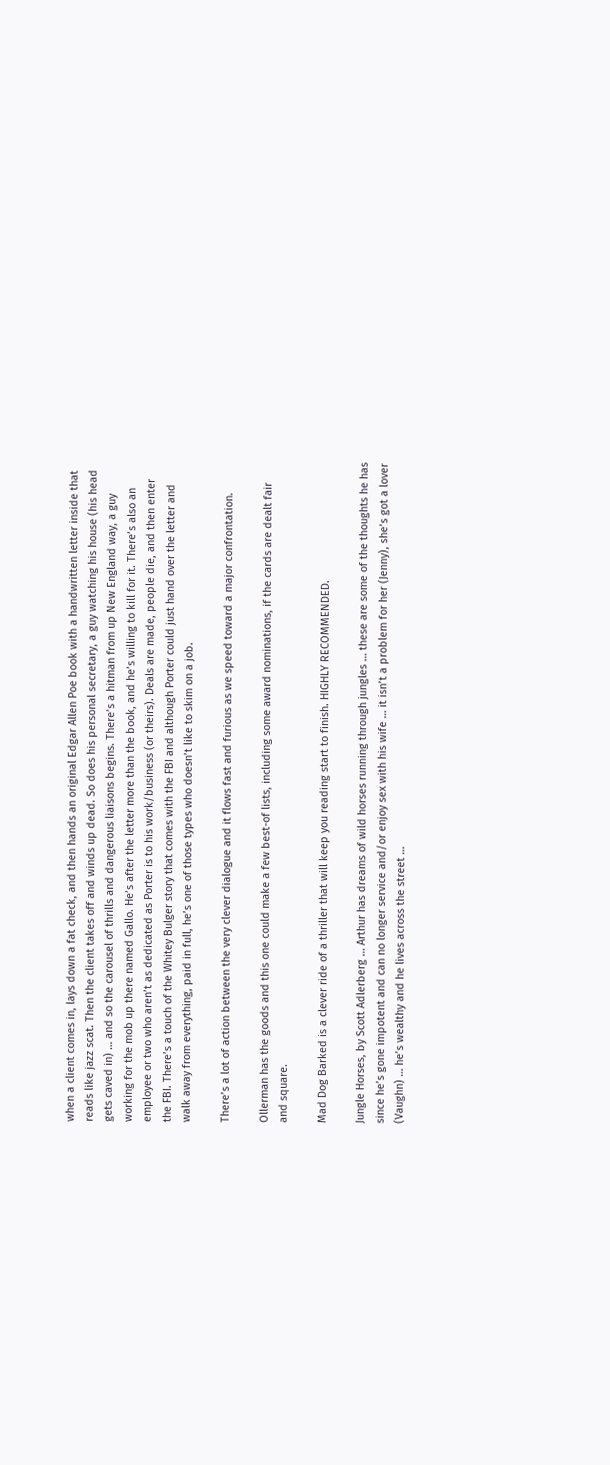when a client comes in, lays down a fat check, and then hands an original Edgar Allen Poe book with a handwritten letter inside that reads like jazz scat. Then the client takes off and winds up dead. So does his personal secretary, a guy watching his house (his head gets caved in) … and so the carousel of thrills and dangerous liaisons begins. There’s a hitman from up New England way, a guy working for the mob up there named Gallo. He’s after the letter more than the book, and he’s willing to kill for it. There’s also an employee or two who aren’t as dedicated as Porter is to his work/business (or theirs). Deals are made, people die, and then enter the FBI. There’s a touch of the Whitey Bulger story that comes with the FBI and although Porter could just hand over the letter and walk away from everything, paid in full, he’s one of those types who doesn’t like to skim on a job.

There’s a lot of action between the very clever dialogue and it flows fast and furious as we speed toward a major confrontation.

Ollerman has the goods and this one could make a few best-of lists, including some award nominations, if the cards are dealt fair and square.

Mad Dog Barked is a clever ride of a thriller that will keep you reading start to finish. HIGHLY RECOMMENDED.

Jungle Horses, by Scott Adlerberg … Arthur has dreams of wild horses running through jungles … these are some of the thoughts he has since he’s gone impotent and can no longer service and/or enjoy sex with his wife … it isn’t a problem for her (Jenny), she’s got a lover (Vaughn) … he’s wealthy and he lives across the street …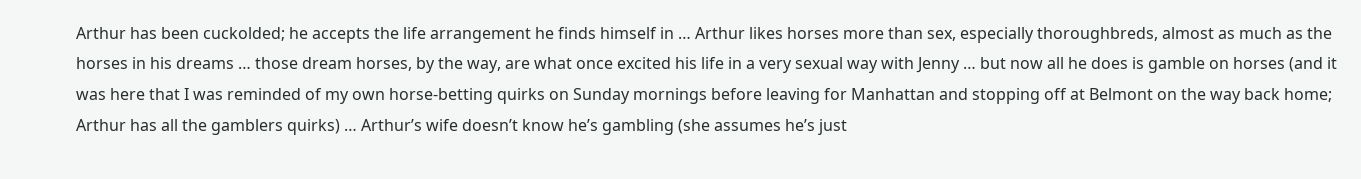Arthur has been cuckolded; he accepts the life arrangement he finds himself in … Arthur likes horses more than sex, especially thoroughbreds, almost as much as the horses in his dreams … those dream horses, by the way, are what once excited his life in a very sexual way with Jenny … but now all he does is gamble on horses (and it was here that I was reminded of my own horse-betting quirks on Sunday mornings before leaving for Manhattan and stopping off at Belmont on the way back home; Arthur has all the gamblers quirks) … Arthur’s wife doesn’t know he’s gambling (she assumes he’s just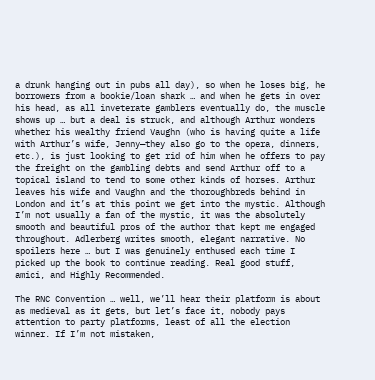a drunk hanging out in pubs all day), so when he loses big, he borrowers from a bookie/loan shark … and when he gets in over his head, as all inveterate gamblers eventually do, the muscle shows up … but a deal is struck, and although Arthur wonders whether his wealthy friend Vaughn (who is having quite a life with Arthur’s wife, Jenny—they also go to the opera, dinners, etc.), is just looking to get rid of him when he offers to pay the freight on the gambling debts and send Arthur off to a topical island to tend to some other kinds of horses. Arthur leaves his wife and Vaughn and the thoroughbreds behind in London and it’s at this point we get into the mystic. Although I’m not usually a fan of the mystic, it was the absolutely smooth and beautiful pros of the author that kept me engaged throughout. Adlerberg writes smooth, elegant narrative. No spoilers here … but I was genuinely enthused each time I picked up the book to continue reading. Real good stuff, amici, and Highly Recommended.

The RNC Convention … well, we’ll hear their platform is about as medieval as it gets, but let’s face it, nobody pays attention to party platforms, least of all the election winner. If I’m not mistaken,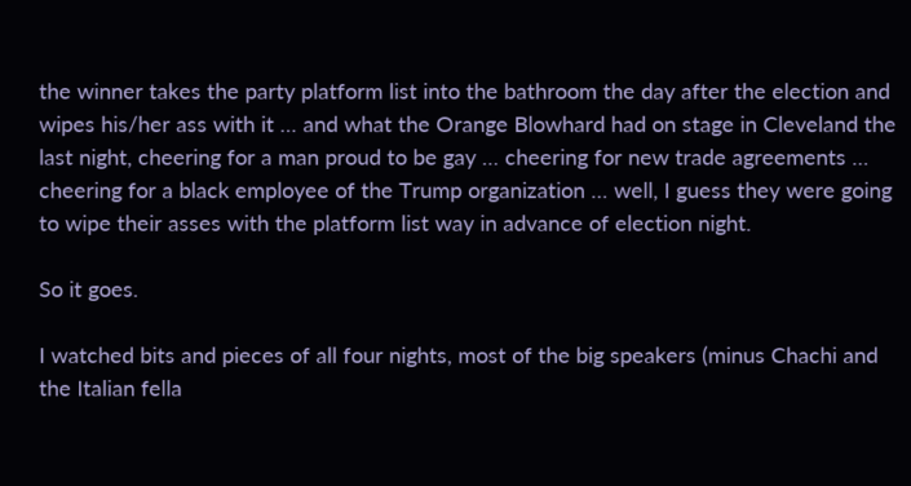the winner takes the party platform list into the bathroom the day after the election and wipes his/her ass with it … and what the Orange Blowhard had on stage in Cleveland the last night, cheering for a man proud to be gay … cheering for new trade agreements … cheering for a black employee of the Trump organization … well, I guess they were going to wipe their asses with the platform list way in advance of election night.

So it goes.

I watched bits and pieces of all four nights, most of the big speakers (minus Chachi and the Italian fella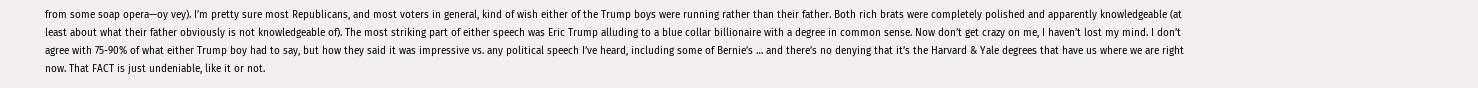from some soap opera—oy vey). I’m pretty sure most Republicans, and most voters in general, kind of wish either of the Trump boys were running rather than their father. Both rich brats were completely polished and apparently knowledgeable (at least about what their father obviously is not knowledgeable of). The most striking part of either speech was Eric Trump alluding to a blue collar billionaire with a degree in common sense. Now don’t get crazy on me, I haven’t lost my mind. I don’t agree with 75-90% of what either Trump boy had to say, but how they said it was impressive vs. any political speech I’ve heard, including some of Bernie’s … and there’s no denying that it’s the Harvard & Yale degrees that have us where we are right now. That FACT is just undeniable, like it or not.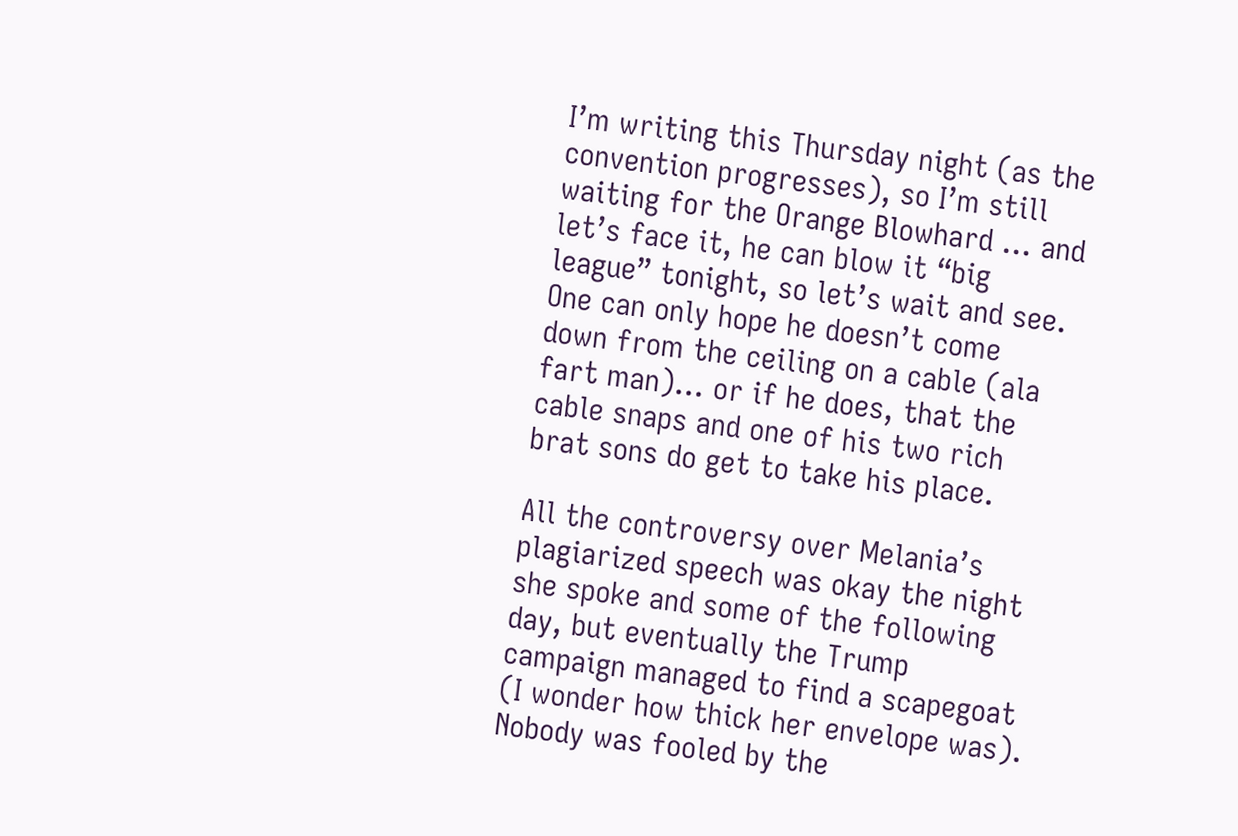I’m writing this Thursday night (as the convention progresses), so I’m still waiting for the Orange Blowhard … and let’s face it, he can blow it “big league” tonight, so let’s wait and see.
One can only hope he doesn’t come down from the ceiling on a cable (ala fart man)… or if he does, that the cable snaps and one of his two rich brat sons do get to take his place.

All the controversy over Melania’s plagiarized speech was okay the night she spoke and some of the following day, but eventually the Trump campaign managed to find a scapegoat (I wonder how thick her envelope was). Nobody was fooled by the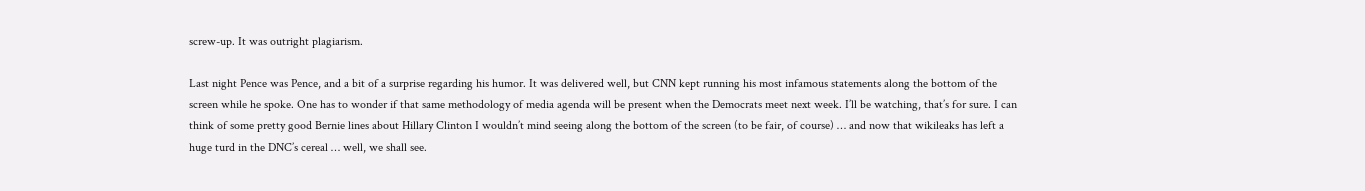screw-up. It was outright plagiarism.

Last night Pence was Pence, and a bit of a surprise regarding his humor. It was delivered well, but CNN kept running his most infamous statements along the bottom of the screen while he spoke. One has to wonder if that same methodology of media agenda will be present when the Democrats meet next week. I’ll be watching, that’s for sure. I can think of some pretty good Bernie lines about Hillary Clinton I wouldn’t mind seeing along the bottom of the screen (to be fair, of course) … and now that wikileaks has left a huge turd in the DNC’s cereal … well, we shall see.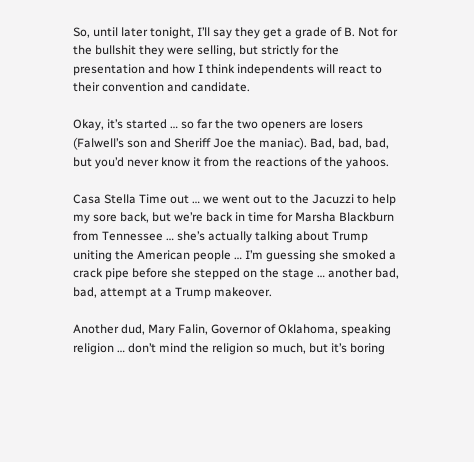So, until later tonight, I’ll say they get a grade of B. Not for the bullshit they were selling, but strictly for the presentation and how I think independents will react to their convention and candidate.

Okay, it’s started … so far the two openers are losers (Falwell’s son and Sheriff Joe the maniac). Bad, bad, bad, but you’d never know it from the reactions of the yahoos.

Casa Stella Time out … we went out to the Jacuzzi to help my sore back, but we’re back in time for Marsha Blackburn from Tennessee … she’s actually talking about Trump uniting the American people … I’m guessing she smoked a crack pipe before she stepped on the stage … another bad, bad, attempt at a Trump makeover.

Another dud, Mary Falin, Governor of Oklahoma, speaking religion … don’t mind the religion so much, but it’s boring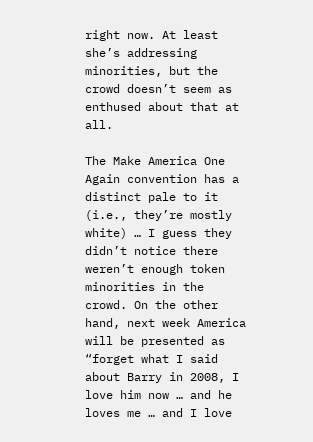right now. At least she’s addressing minorities, but the crowd doesn’t seem as enthused about that at all.

The Make America One Again convention has a distinct pale to it (i.e., they’re mostly white) … I guess they didn’t notice there weren’t enough token minorities in the crowd. On the other hand, next week America will be presented as “forget what I said about Barry in 2008, I love him now … and he loves me … and I love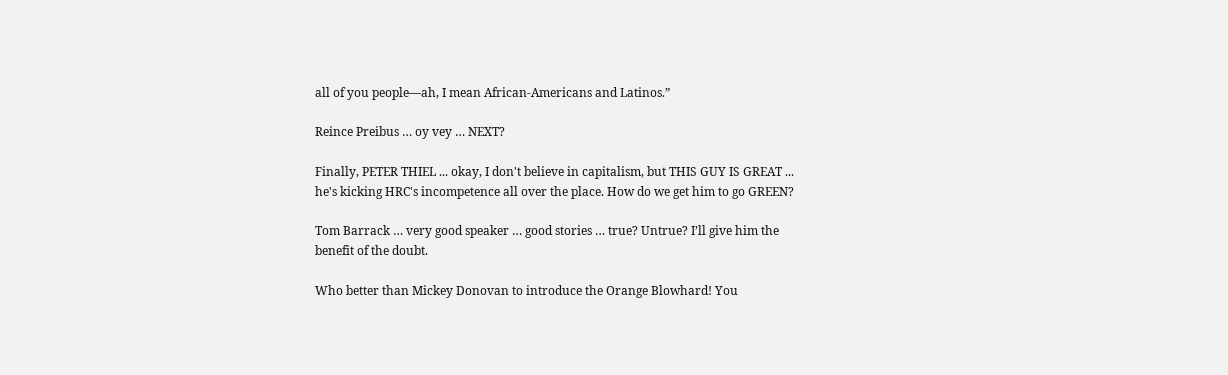all of you people—ah, I mean African-Americans and Latinos.”

Reince Preibus … oy vey … NEXT?

Finally, PETER THIEL ... okay, I don't believe in capitalism, but THIS GUY IS GREAT ... he's kicking HRC's incompetence all over the place. How do we get him to go GREEN?

Tom Barrack … very good speaker … good stories … true? Untrue? I’ll give him the benefit of the doubt.

Who better than Mickey Donovan to introduce the Orange Blowhard! You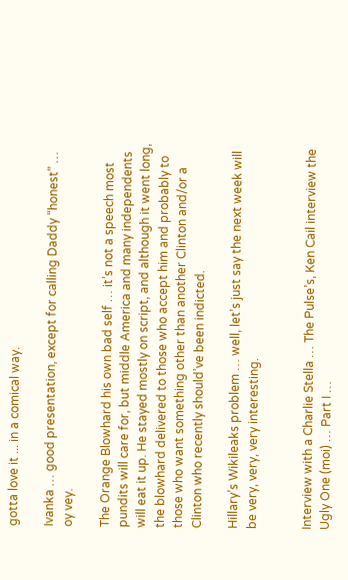gotta love it ... in a comical way.

Ivanka … good presentation, except for calling Daddy “honest” … oy vey.

The Orange Blowhard his own bad self … it’s not a speech most pundits will care for, but middle America and many independents will eat it up. He stayed mostly on script, and although it went long, the blowhard delivered to those who accept him and probably to those who want something other than another Clinton and/or a Clinton who recently should’ve been indicted.

Hillary’s Wikileaks problem … well, let’s just say the next week will be very, very, very interesting.


Interview with a Charlie Stella … The Pulse’s, Ken Cail interview the Ugly One (moi) … Part I …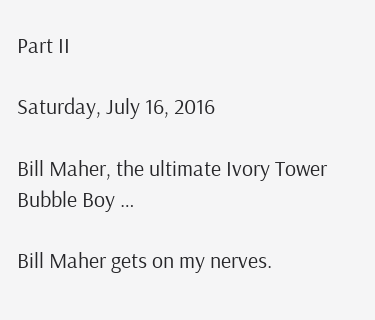Part II

Saturday, July 16, 2016

Bill Maher, the ultimate Ivory Tower Bubble Boy …

Bill Maher gets on my nerves.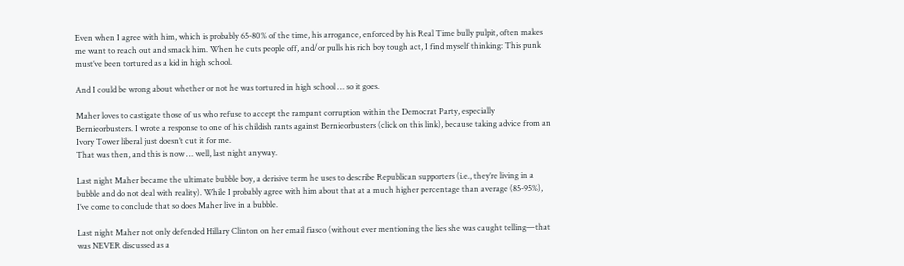Even when I agree with him, which is probably 65-80% of the time, his arrogance, enforced by his Real Time bully pulpit, often makes me want to reach out and smack him. When he cuts people off, and/or pulls his rich boy tough act, I find myself thinking: This punk must’ve been tortured as a kid in high school.

And I could be wrong about whether or not he was tortured in high school … so it goes.

Maher loves to castigate those of us who refuse to accept the rampant corruption within the Democrat Party, especially Bernieorbusters. I wrote a response to one of his childish rants against Bernieorbusters (click on this link), because taking advice from an Ivory Tower liberal just doesn’t cut it for me.
That was then, and this is now … well, last night anyway.

Last night Maher became the ultimate bubble boy, a derisive term he uses to describe Republican supporters (i.e., they’re living in a bubble and do not deal with reality). While I probably agree with him about that at a much higher percentage than average (85-95%), I’ve come to conclude that so does Maher live in a bubble.

Last night Maher not only defended Hillary Clinton on her email fiasco (without ever mentioning the lies she was caught telling—that was NEVER discussed as a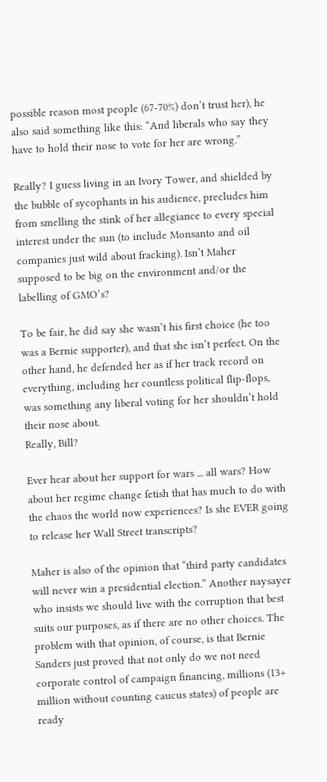possible reason most people (67-70%) don’t trust her), he also said something like this: “And liberals who say they have to hold their nose to vote for her are wrong.”

Really? I guess living in an Ivory Tower, and shielded by the bubble of sycophants in his audience, precludes him from smelling the stink of her allegiance to every special interest under the sun (to include Monsanto and oil companies just wild about fracking). Isn’t Maher supposed to be big on the environment and/or the labelling of GMO’s?

To be fair, he did say she wasn’t his first choice (he too was a Bernie supporter), and that she isn’t perfect. On the other hand, he defended her as if her track record on everything, including her countless political flip-flops, was something any liberal voting for her shouldn’t hold their nose about.
Really, Bill?

Ever hear about her support for wars ... all wars? How about her regime change fetish that has much to do with the chaos the world now experiences? Is she EVER going to release her Wall Street transcripts?

Maher is also of the opinion that “third party candidates will never win a presidential election.” Another naysayer who insists we should live with the corruption that best suits our purposes, as if there are no other choices. The problem with that opinion, of course, is that Bernie Sanders just proved that not only do we not need corporate control of campaign financing, millions (13+ million without counting caucus states) of people are ready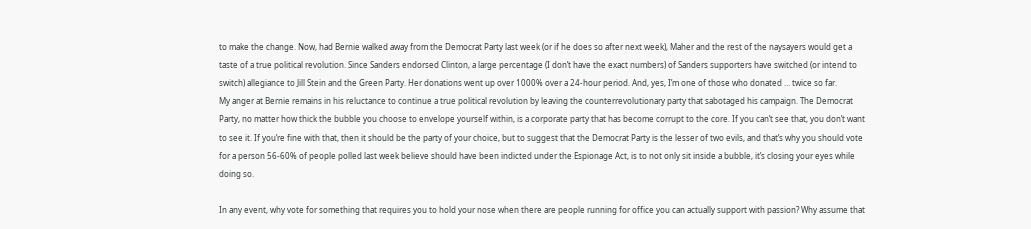to make the change. Now, had Bernie walked away from the Democrat Party last week (or if he does so after next week), Maher and the rest of the naysayers would get a taste of a true political revolution. Since Sanders endorsed Clinton, a large percentage (I don’t have the exact numbers) of Sanders supporters have switched (or intend to switch) allegiance to Jill Stein and the Green Party. Her donations went up over 1000% over a 24-hour period. And, yes, I’m one of those who donated … twice so far.
My anger at Bernie remains in his reluctance to continue a true political revolution by leaving the counterrevolutionary party that sabotaged his campaign. The Democrat Party, no matter how thick the bubble you choose to envelope yourself within, is a corporate party that has become corrupt to the core. If you can’t see that, you don’t want to see it. If you’re fine with that, then it should be the party of your choice, but to suggest that the Democrat Party is the lesser of two evils, and that’s why you should vote for a person 56-60% of people polled last week believe should have been indicted under the Espionage Act, is to not only sit inside a bubble, it’s closing your eyes while doing so.

In any event, why vote for something that requires you to hold your nose when there are people running for office you can actually support with passion? Why assume that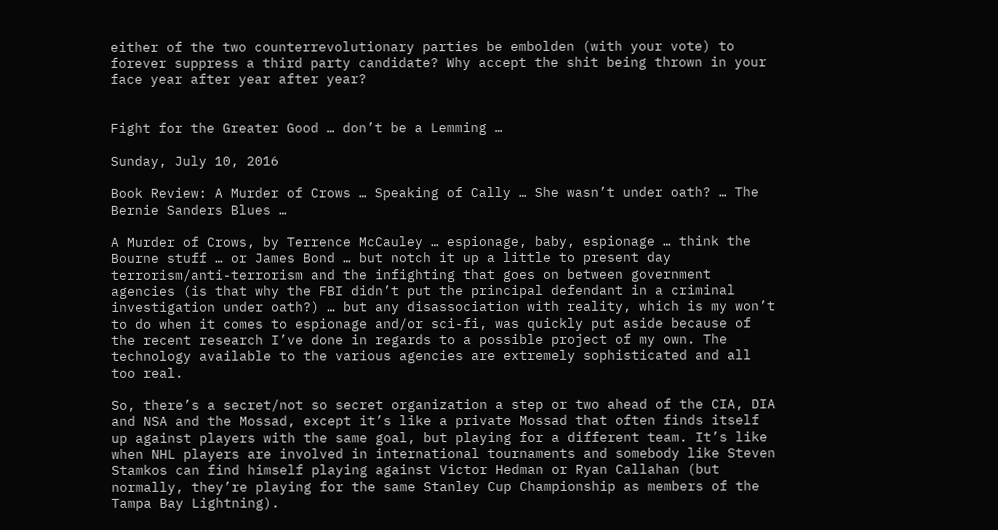either of the two counterrevolutionary parties be embolden (with your vote) to forever suppress a third party candidate? Why accept the shit being thrown in your face year after year after year?


Fight for the Greater Good … don’t be a Lemming …

Sunday, July 10, 2016

Book Review: A Murder of Crows … Speaking of Cally … She wasn’t under oath? … The Bernie Sanders Blues …

A Murder of Crows, by Terrence McCauley … espionage, baby, espionage … think the Bourne stuff … or James Bond … but notch it up a little to present day terrorism/anti-terrorism and the infighting that goes on between government agencies (is that why the FBI didn’t put the principal defendant in a criminal investigation under oath?) … but any disassociation with reality, which is my won’t to do when it comes to espionage and/or sci-fi, was quickly put aside because of the recent research I’ve done in regards to a possible project of my own. The technology available to the various agencies are extremely sophisticated and all too real.

So, there’s a secret/not so secret organization a step or two ahead of the CIA, DIA and NSA and the Mossad, except it’s like a private Mossad that often finds itself up against players with the same goal, but playing for a different team. It’s like when NHL players are involved in international tournaments and somebody like Steven Stamkos can find himself playing against Victor Hedman or Ryan Callahan (but normally, they’re playing for the same Stanley Cup Championship as members of the Tampa Bay Lightning).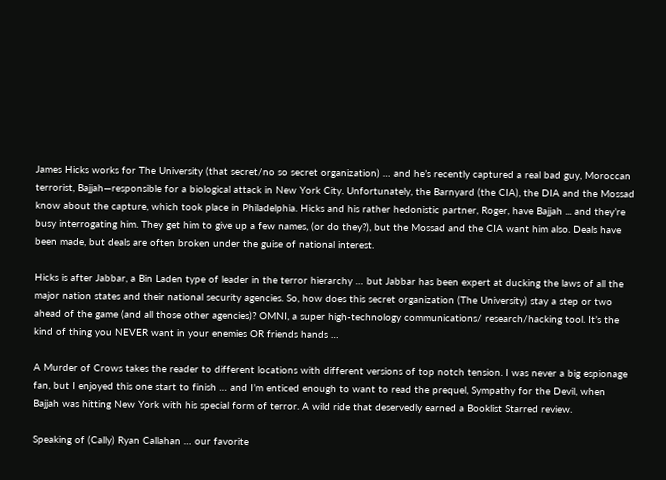James Hicks works for The University (that secret/no so secret organization) … and he’s recently captured a real bad guy, Moroccan terrorist, Bajjah—responsible for a biological attack in New York City. Unfortunately, the Barnyard (the CIA), the DIA and the Mossad know about the capture, which took place in Philadelphia. Hicks and his rather hedonistic partner, Roger, have Bajjah ... and they’re busy interrogating him. They get him to give up a few names, (or do they?), but the Mossad and the CIA want him also. Deals have been made, but deals are often broken under the guise of national interest.

Hicks is after Jabbar, a Bin Laden type of leader in the terror hierarchy … but Jabbar has been expert at ducking the laws of all the major nation states and their national security agencies. So, how does this secret organization (The University) stay a step or two ahead of the game (and all those other agencies)? OMNI, a super high-technology communications/ research/hacking tool. It’s the kind of thing you NEVER want in your enemies OR friends hands …

A Murder of Crows takes the reader to different locations with different versions of top notch tension. I was never a big espionage fan, but I enjoyed this one start to finish … and I’m enticed enough to want to read the prequel, Sympathy for the Devil, when Bajjah was hitting New York with his special form of terror. A wild ride that deservedly earned a Booklist Starred review.

Speaking of (Cally) Ryan Callahan … our favorite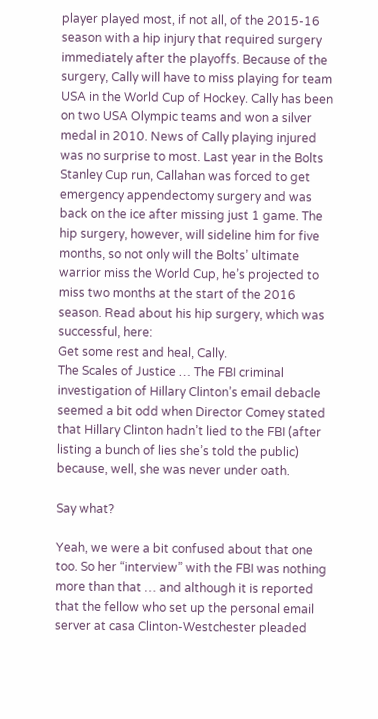player played most, if not all, of the 2015-16 season with a hip injury that required surgery immediately after the playoffs. Because of the surgery, Cally will have to miss playing for team USA in the World Cup of Hockey. Cally has been on two USA Olympic teams and won a silver medal in 2010. News of Cally playing injured was no surprise to most. Last year in the Bolts Stanley Cup run, Callahan was forced to get emergency appendectomy surgery and was back on the ice after missing just 1 game. The hip surgery, however, will sideline him for five months, so not only will the Bolts’ ultimate warrior miss the World Cup, he’s projected to miss two months at the start of the 2016 season. Read about his hip surgery, which was successful, here:
Get some rest and heal, Cally.
The Scales of Justice … The FBI criminal investigation of Hillary Clinton’s email debacle seemed a bit odd when Director Comey stated that Hillary Clinton hadn’t lied to the FBI (after listing a bunch of lies she’s told the public) because, well, she was never under oath.

Say what?

Yeah, we were a bit confused about that one too. So her “interview” with the FBI was nothing more than that … and although it is reported that the fellow who set up the personal email server at casa Clinton-Westchester pleaded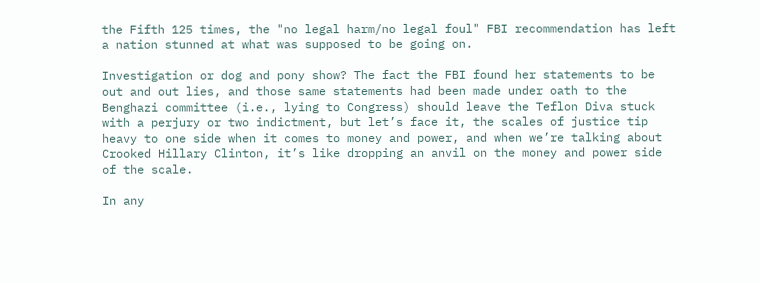the Fifth 125 times, the "no legal harm/no legal foul" FBI recommendation has left a nation stunned at what was supposed to be going on.

Investigation or dog and pony show? The fact the FBI found her statements to be out and out lies, and those same statements had been made under oath to the Benghazi committee (i.e., lying to Congress) should leave the Teflon Diva stuck with a perjury or two indictment, but let’s face it, the scales of justice tip heavy to one side when it comes to money and power, and when we’re talking about Crooked Hillary Clinton, it’s like dropping an anvil on the money and power side of the scale.

In any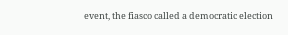event, the fiasco called a democratic election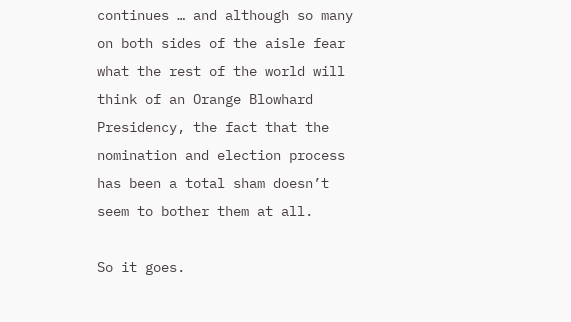continues … and although so many on both sides of the aisle fear what the rest of the world will think of an Orange Blowhard Presidency, the fact that the nomination and election process has been a total sham doesn’t seem to bother them at all.

So it goes.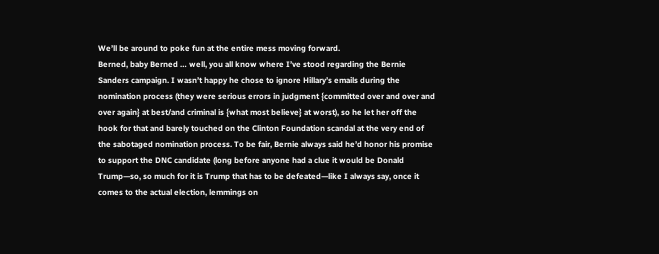We’ll be around to poke fun at the entire mess moving forward.
Berned, baby Berned … well, you all know where I’ve stood regarding the Bernie Sanders campaign. I wasn’t happy he chose to ignore Hillary’s emails during the nomination process (they were serious errors in judgment {committed over and over and over again} at best/and criminal is {what most believe} at worst), so he let her off the hook for that and barely touched on the Clinton Foundation scandal at the very end of the sabotaged nomination process. To be fair, Bernie always said he’d honor his promise to support the DNC candidate (long before anyone had a clue it would be Donald Trump—so, so much for it is Trump that has to be defeated—like I always say, once it comes to the actual election, lemmings on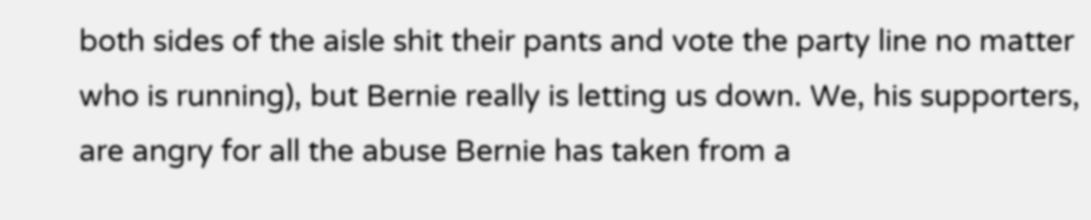both sides of the aisle shit their pants and vote the party line no matter who is running), but Bernie really is letting us down. We, his supporters, are angry for all the abuse Bernie has taken from a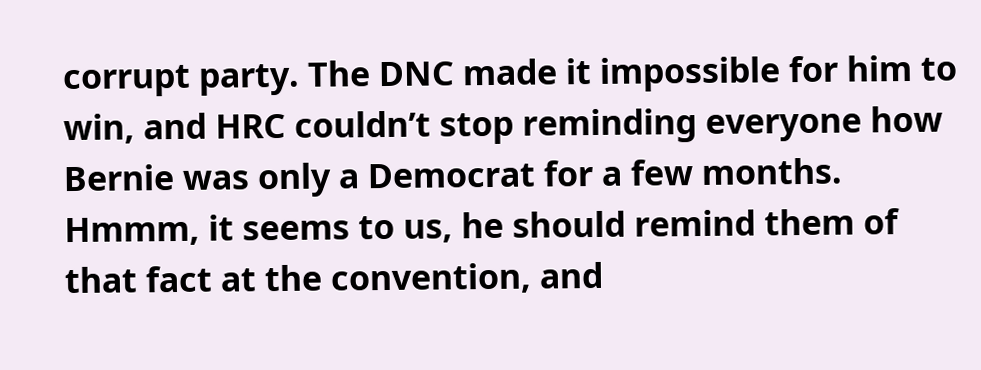corrupt party. The DNC made it impossible for him to win, and HRC couldn’t stop reminding everyone how Bernie was only a Democrat for a few months. Hmmm, it seems to us, he should remind them of that fact at the convention, and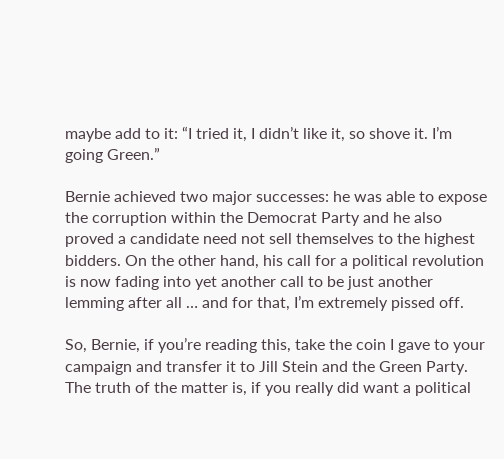maybe add to it: “I tried it, I didn’t like it, so shove it. I’m going Green.”

Bernie achieved two major successes: he was able to expose the corruption within the Democrat Party and he also proved a candidate need not sell themselves to the highest bidders. On the other hand, his call for a political revolution is now fading into yet another call to be just another lemming after all … and for that, I’m extremely pissed off.

So, Bernie, if you’re reading this, take the coin I gave to your campaign and transfer it to Jill Stein and the Green Party. The truth of the matter is, if you really did want a political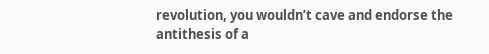revolution, you wouldn’t cave and endorse the antithesis of a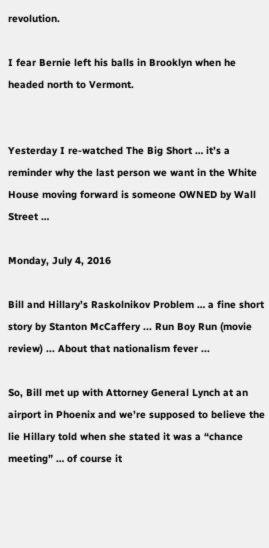revolution.

I fear Bernie left his balls in Brooklyn when he headed north to Vermont.


Yesterday I re-watched The Big Short … it’s a reminder why the last person we want in the White House moving forward is someone OWNED by Wall Street …

Monday, July 4, 2016

Bill and Hillary’s Raskolnikov Problem … a fine short story by Stanton McCaffery ... Run Boy Run (movie review) ... About that nationalism fever ...

So, Bill met up with Attorney General Lynch at an airport in Phoenix and we’re supposed to believe the lie Hillary told when she stated it was a “chance meeting” … of course it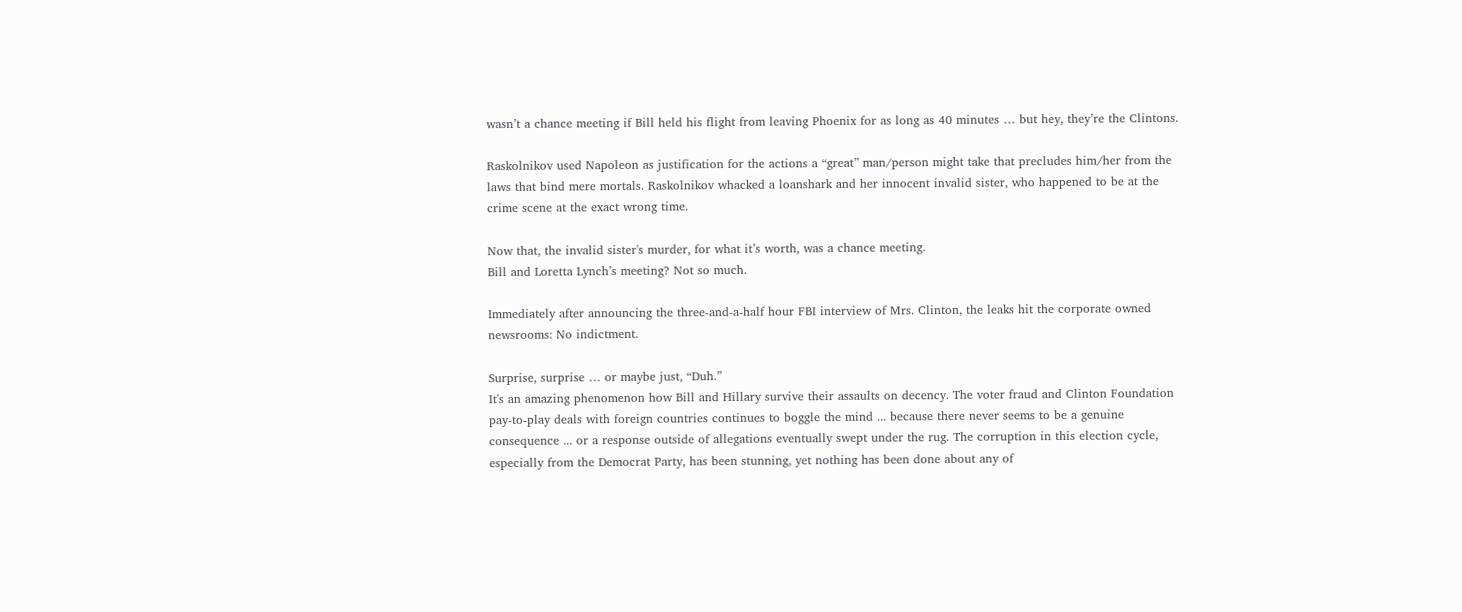wasn’t a chance meeting if Bill held his flight from leaving Phoenix for as long as 40 minutes … but hey, they’re the Clintons.

Raskolnikov used Napoleon as justification for the actions a “great” man/person might take that precludes him/her from the laws that bind mere mortals. Raskolnikov whacked a loanshark and her innocent invalid sister, who happened to be at the crime scene at the exact wrong time.

Now that, the invalid sister's murder, for what it’s worth, was a chance meeting.
Bill and Loretta Lynch’s meeting? Not so much.

Immediately after announcing the three-and-a-half hour FBI interview of Mrs. Clinton, the leaks hit the corporate owned newsrooms: No indictment.

Surprise, surprise … or maybe just, “Duh.”
It's an amazing phenomenon how Bill and Hillary survive their assaults on decency. The voter fraud and Clinton Foundation pay-to-play deals with foreign countries continues to boggle the mind ... because there never seems to be a genuine consequence ... or a response outside of allegations eventually swept under the rug. The corruption in this election cycle, especially from the Democrat Party, has been stunning, yet nothing has been done about any of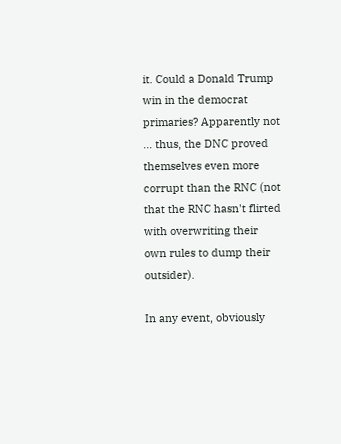it. Could a Donald Trump win in the democrat primaries? Apparently not ... thus, the DNC proved themselves even more corrupt than the RNC (not that the RNC hasn't flirted with overwriting their own rules to dump their outsider).

In any event, obviously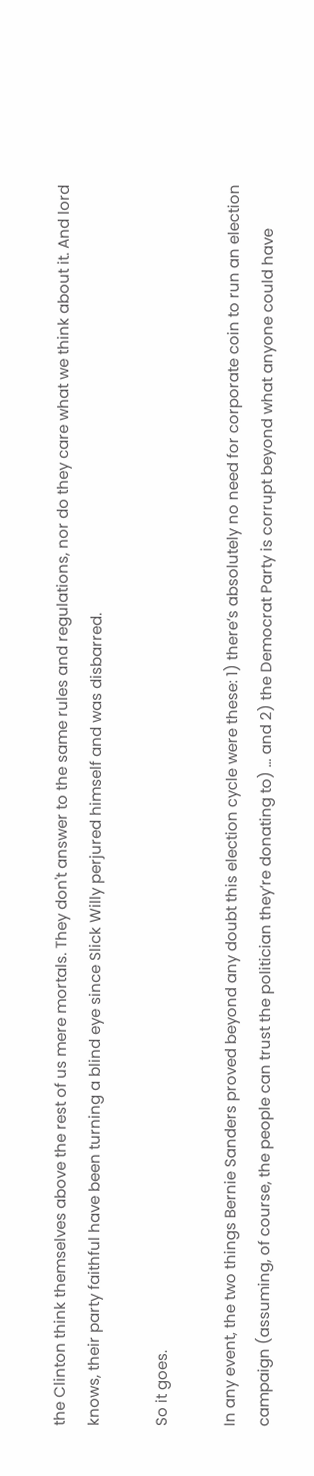the Clinton think themselves above the rest of us mere mortals. They don't answer to the same rules and regulations, nor do they care what we think about it. And lord knows, their party faithful have been turning a blind eye since Slick Willy perjured himself and was disbarred.

So it goes.

In any event, the two things Bernie Sanders proved beyond any doubt this election cycle were these: 1) there’s absolutely no need for corporate coin to run an election campaign (assuming, of course, the people can trust the politician they’re donating to) … and 2) the Democrat Party is corrupt beyond what anyone could have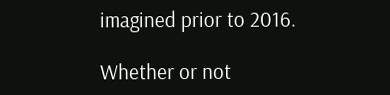imagined prior to 2016.

Whether or not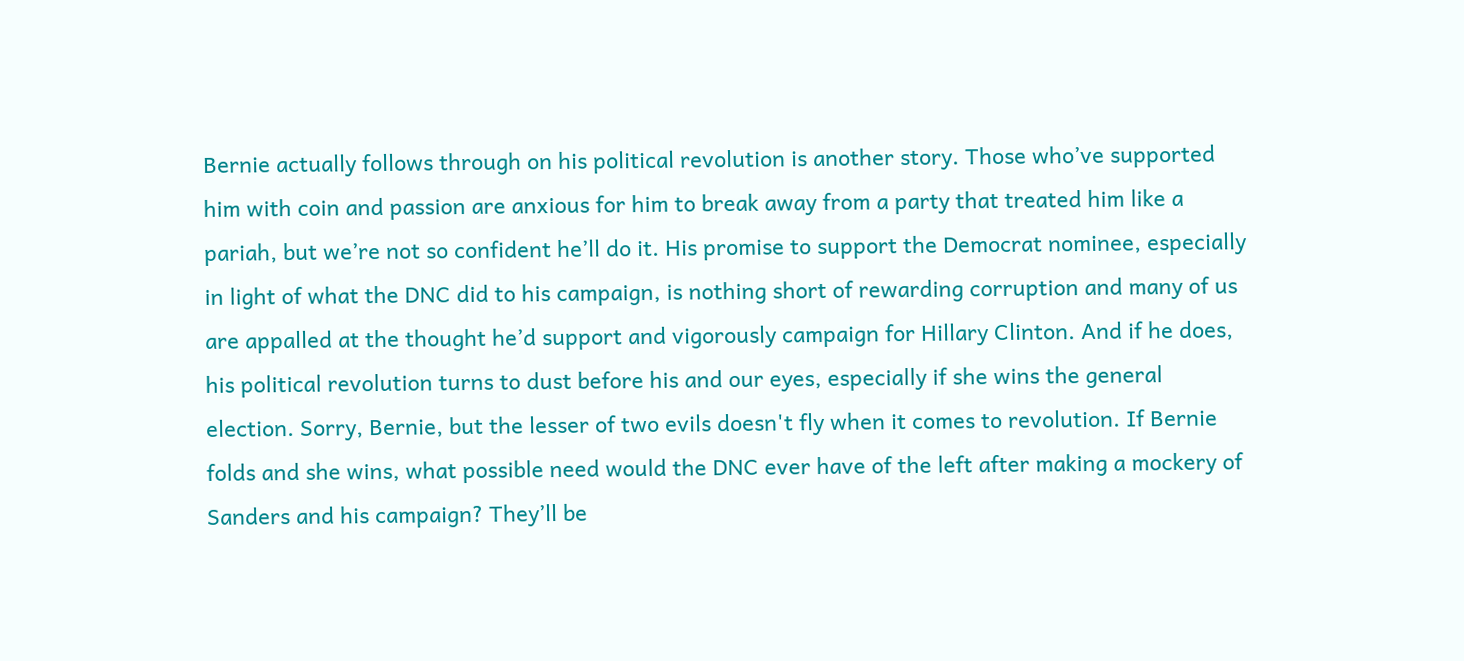Bernie actually follows through on his political revolution is another story. Those who’ve supported him with coin and passion are anxious for him to break away from a party that treated him like a pariah, but we’re not so confident he’ll do it. His promise to support the Democrat nominee, especially in light of what the DNC did to his campaign, is nothing short of rewarding corruption and many of us are appalled at the thought he’d support and vigorously campaign for Hillary Clinton. And if he does, his political revolution turns to dust before his and our eyes, especially if she wins the general election. Sorry, Bernie, but the lesser of two evils doesn't fly when it comes to revolution. If Bernie folds and she wins, what possible need would the DNC ever have of the left after making a mockery of Sanders and his campaign? They’ll be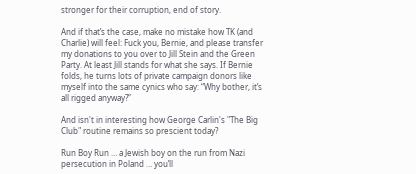stronger for their corruption, end of story.

And if that’s the case, make no mistake how TK (and Charlie) will feel: Fuck you, Bernie, and please transfer my donations to you over to Jill Stein and the Green Party. At least Jill stands for what she says. If Bernie folds, he turns lots of private campaign donors like myself into the same cynics who say: “Why bother, it’s all rigged anyway?”

And isn't in interesting how George Carlin's "The Big Club" routine remains so prescient today?

Run Boy Run … a Jewish boy on the run from Nazi persecution in Poland … you’ll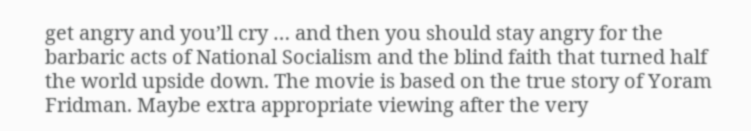get angry and you’ll cry … and then you should stay angry for the barbaric acts of National Socialism and the blind faith that turned half the world upside down. The movie is based on the true story of Yoram Fridman. Maybe extra appropriate viewing after the very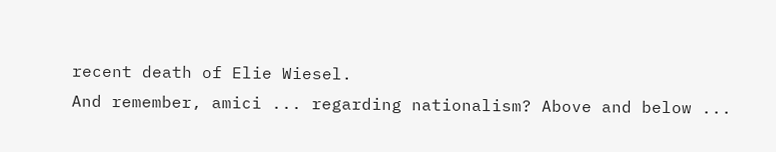recent death of Elie Wiesel.
And remember, amici ... regarding nationalism? Above and below ...